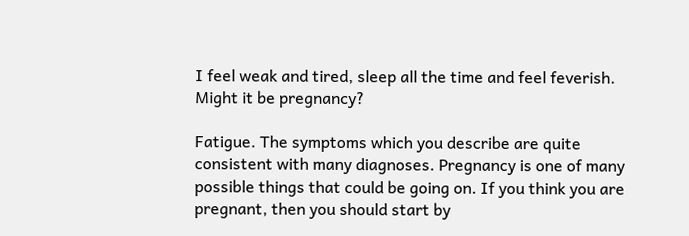I feel weak and tired, sleep all the time and feel feverish. Might it be pregnancy?

Fatigue. The symptoms which you describe are quite consistent with many diagnoses. Pregnancy is one of many possible things that could be going on. If you think you are pregnant, then you should start by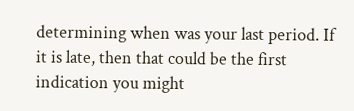determining when was your last period. If it is late, then that could be the first indication you might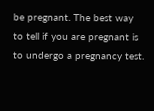be pregnant. The best way to tell if you are pregnant is to undergo a pregnancy test.